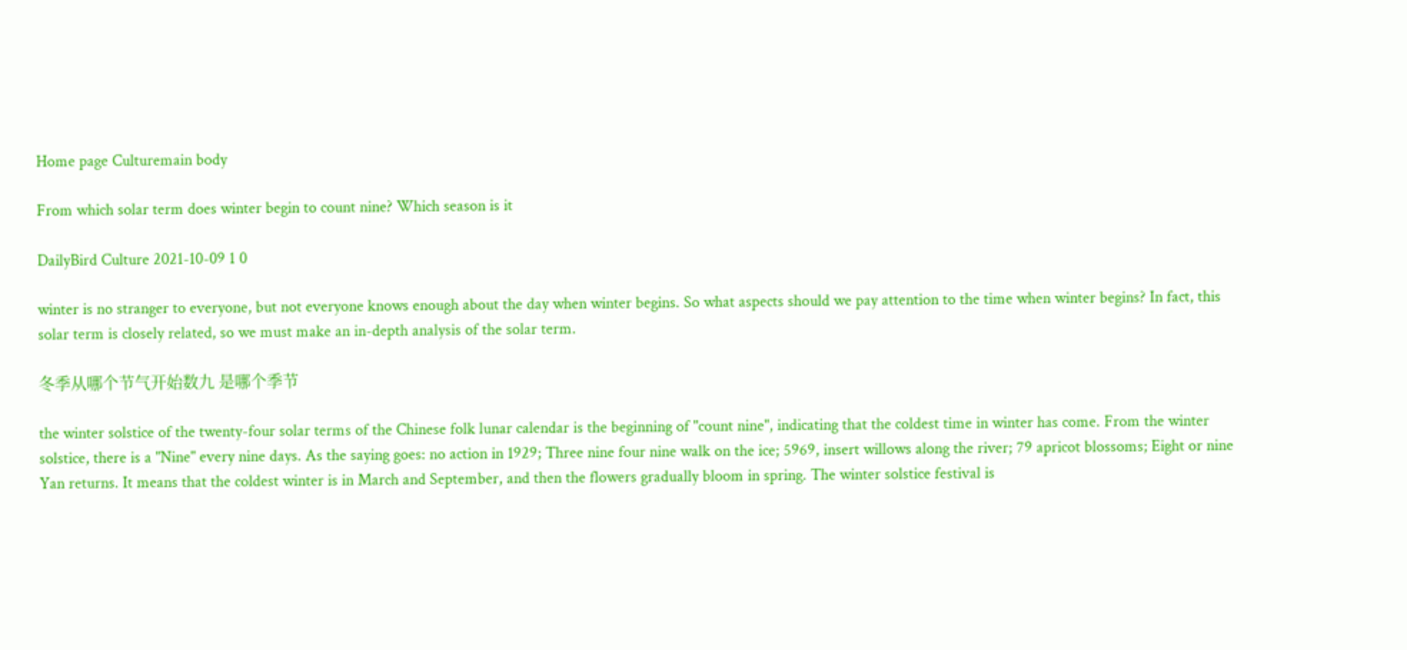Home page Culturemain body

From which solar term does winter begin to count nine? Which season is it

DailyBird Culture 2021-10-09 1 0

winter is no stranger to everyone, but not everyone knows enough about the day when winter begins. So what aspects should we pay attention to the time when winter begins? In fact, this solar term is closely related, so we must make an in-depth analysis of the solar term.

冬季从哪个节气开始数九 是哪个季节

the winter solstice of the twenty-four solar terms of the Chinese folk lunar calendar is the beginning of "count nine", indicating that the coldest time in winter has come. From the winter solstice, there is a "Nine" every nine days. As the saying goes: no action in 1929; Three nine four nine walk on the ice; 5969, insert willows along the river; 79 apricot blossoms; Eight or nine Yan returns. It means that the coldest winter is in March and September, and then the flowers gradually bloom in spring. The winter solstice festival is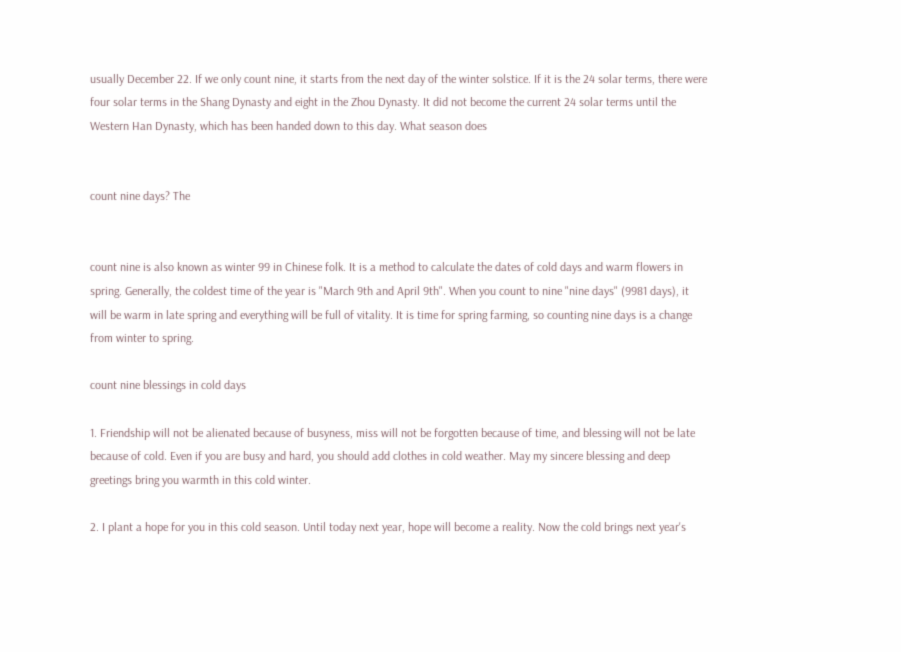usually December 22. If we only count nine, it starts from the next day of the winter solstice. If it is the 24 solar terms, there were four solar terms in the Shang Dynasty and eight in the Zhou Dynasty. It did not become the current 24 solar terms until the Western Han Dynasty, which has been handed down to this day. What season does


count nine days? The


count nine is also known as winter 99 in Chinese folk. It is a method to calculate the dates of cold days and warm flowers in spring. Generally, the coldest time of the year is "March 9th and April 9th". When you count to nine "nine days" (9981 days), it will be warm in late spring and everything will be full of vitality. It is time for spring farming, so counting nine days is a change from winter to spring.

count nine blessings in cold days

1. Friendship will not be alienated because of busyness, miss will not be forgotten because of time, and blessing will not be late because of cold. Even if you are busy and hard, you should add clothes in cold weather. May my sincere blessing and deep greetings bring you warmth in this cold winter.

2. I plant a hope for you in this cold season. Until today next year, hope will become a reality. Now the cold brings next year's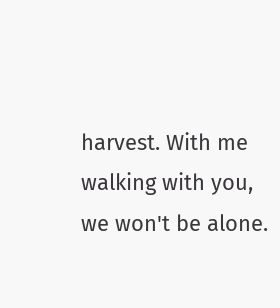harvest. With me walking with you, we won't be alone.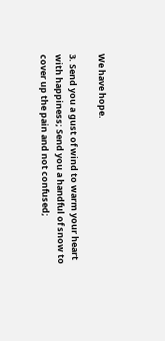We have hope.

3. Send you a gust of wind to warm your heart with happiness; Send you a handful of snow to cover up the pain and not confused;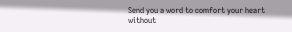Send you a word to comfort your heart without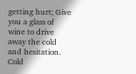getting hurt; Give you a glass of wine to drive away the cold and hesitation. Cold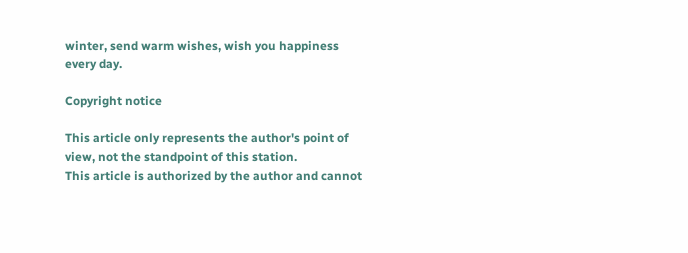winter, send warm wishes, wish you happiness every day.

Copyright notice

This article only represents the author's point of view, not the standpoint of this station.
This article is authorized by the author and cannot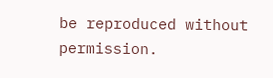be reproduced without permission.